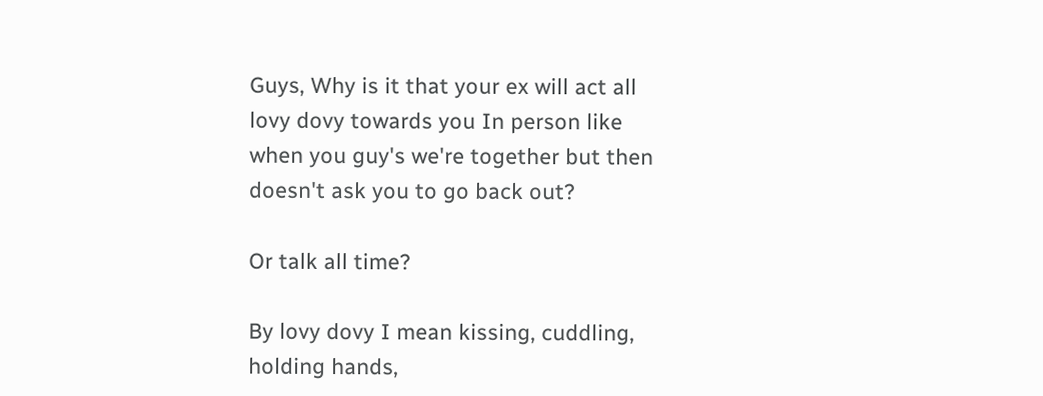Guys, Why is it that your ex will act all lovy dovy towards you In person like when you guy's we're together but then doesn't ask you to go back out?

Or talk all time?

By lovy dovy I mean kissing, cuddling, holding hands,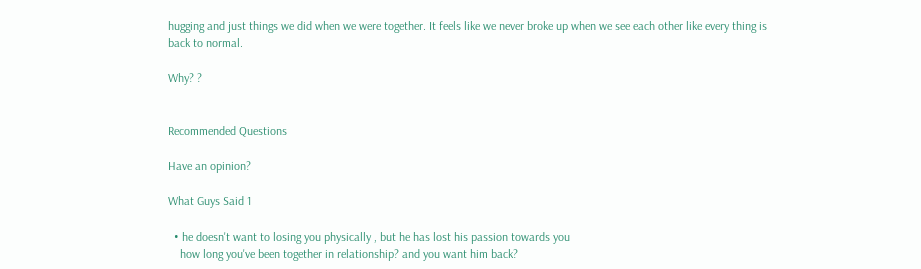hugging and just things we did when we were together. It feels like we never broke up when we see each other like every thing is back to normal.

Why? ?


Recommended Questions

Have an opinion?

What Guys Said 1

  • he doesn't want to losing you physically , but he has lost his passion towards you
    how long you've been together in relationship? and you want him back?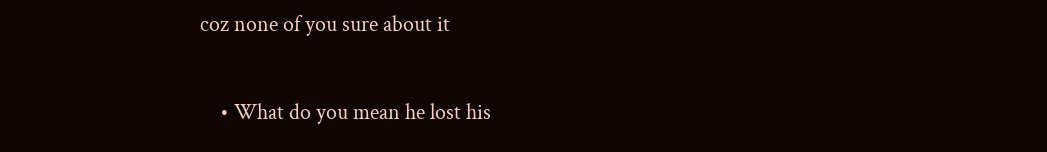coz none of you sure about it

    • What do you mean he lost his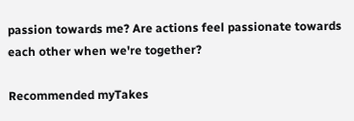passion towards me? Are actions feel passionate towards each other when we're together?

Recommended myTakes